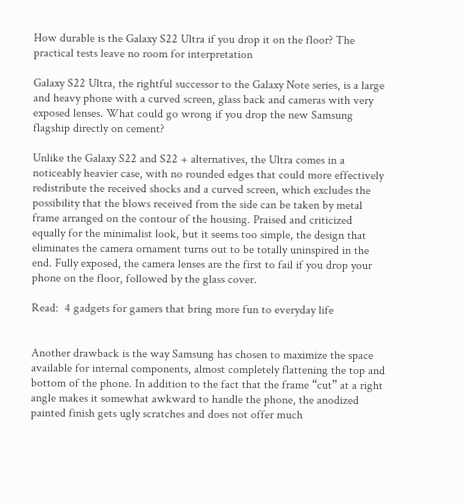How durable is the Galaxy S22 Ultra if you drop it on the floor? The practical tests leave no room for interpretation

Galaxy S22 Ultra, the rightful successor to the Galaxy Note series, is a large and heavy phone with a curved screen, glass back and cameras with very exposed lenses. What could go wrong if you drop the new Samsung flagship directly on cement?

Unlike the Galaxy S22 and S22 + alternatives, the Ultra comes in a noticeably heavier case, with no rounded edges that could more effectively redistribute the received shocks and a curved screen, which excludes the possibility that the blows received from the side can be taken by metal frame arranged on the contour of the housing. Praised and criticized equally for the minimalist look, but it seems too simple, the design that eliminates the camera ornament turns out to be totally uninspired in the end. Fully exposed, the camera lenses are the first to fail if you drop your phone on the floor, followed by the glass cover.

Read:  4 gadgets for gamers that bring more fun to everyday life


Another drawback is the way Samsung has chosen to maximize the space available for internal components, almost completely flattening the top and bottom of the phone. In addition to the fact that the frame “cut” at a right angle makes it somewhat awkward to handle the phone, the anodized painted finish gets ugly scratches and does not offer much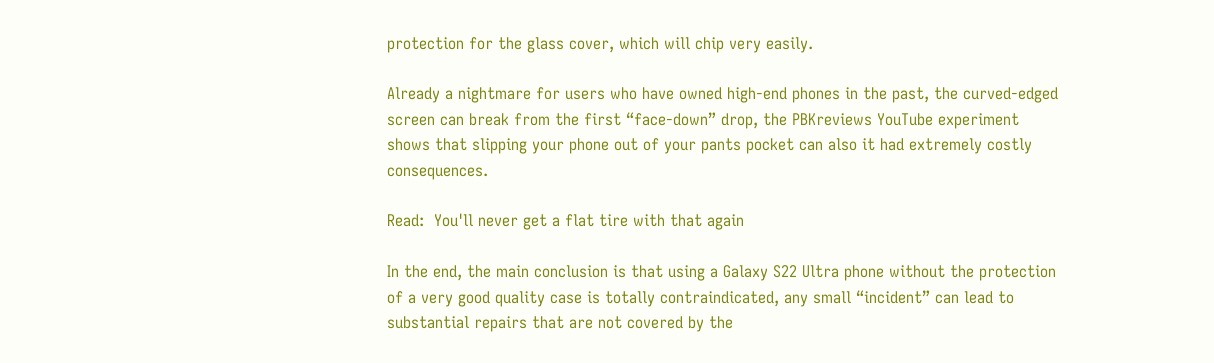protection for the glass cover, which will chip very easily.

Already a nightmare for users who have owned high-end phones in the past, the curved-edged screen can break from the first “face-down” drop, the PBKreviews YouTube experiment shows that slipping your phone out of your pants pocket can also it had extremely costly consequences.

Read:  You'll never get a flat tire with that again

In the end, the main conclusion is that using a Galaxy S22 Ultra phone without the protection of a very good quality case is totally contraindicated, any small “incident” can lead to substantial repairs that are not covered by the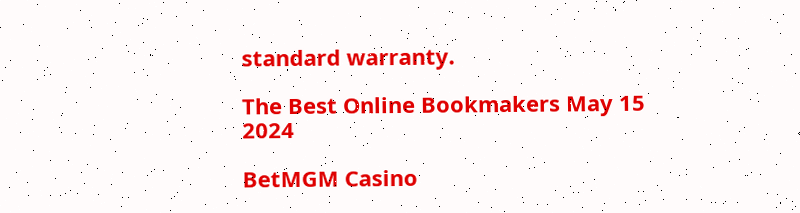standard warranty.

The Best Online Bookmakers May 15 2024

BetMGM Casino